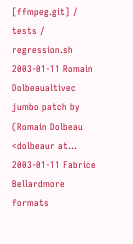[ffmpeg.git] / tests / regression.sh
2003-01-11 Romain Dolbeaualtivec jumbo patch by (Romain Dolbeau <dolbeaur at...
2003-01-11 Fabrice Bellardmore formats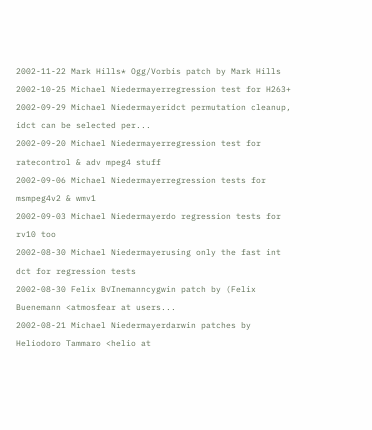2002-11-22 Mark Hills* Ogg/Vorbis patch by Mark Hills
2002-10-25 Michael Niedermayerregression test for H263+
2002-09-29 Michael Niedermayeridct permutation cleanup, idct can be selected per...
2002-09-20 Michael Niedermayerregression test for ratecontrol & adv mpeg4 stuff
2002-09-06 Michael Niedermayerregression tests for msmpeg4v2 & wmv1
2002-09-03 Michael Niedermayerdo regression tests for rv10 too
2002-08-30 Michael Niedermayerusing only the fast int dct for regression tests
2002-08-30 Felix B√ľnemanncygwin patch by (Felix Buenemann <atmosfear at users...
2002-08-21 Michael Niedermayerdarwin patches by Heliodoro Tammaro <helio at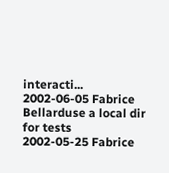interacti...
2002-06-05 Fabrice Bellarduse a local dir for tests
2002-05-25 Fabrice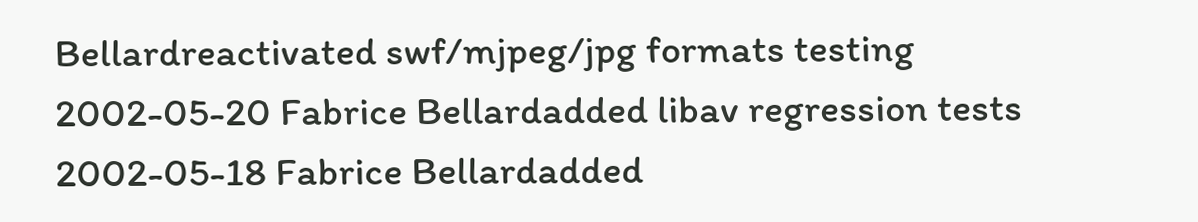Bellardreactivated swf/mjpeg/jpg formats testing
2002-05-20 Fabrice Bellardadded libav regression tests
2002-05-18 Fabrice Bellardadded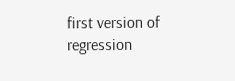first version of regression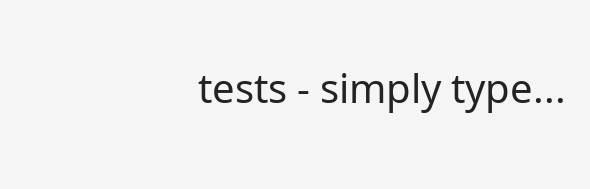tests - simply type...